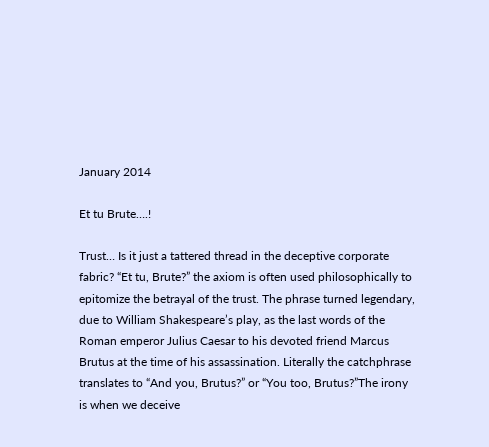January 2014

Et tu Brute….!

Trust… Is it just a tattered thread in the deceptive corporate fabric? “Et tu, Brute?” the axiom is often used philosophically to epitomize the betrayal of the trust. The phrase turned legendary, due to William Shakespeare’s play, as the last words of the Roman emperor Julius Caesar to his devoted friend Marcus Brutus at the time of his assassination. Literally the catchphrase translates to “And you, Brutus?” or “You too, Brutus?”The irony is when we deceive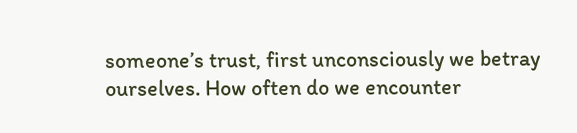someone’s trust, first unconsciously we betray ourselves. How often do we encounter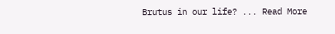Brutus in our life? ... Read More